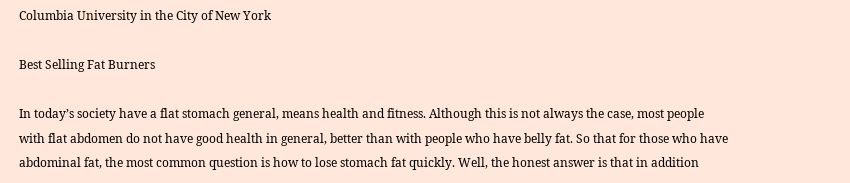Columbia University in the City of New York

Best Selling Fat Burners

In today’s society have a flat stomach general, means health and fitness. Although this is not always the case, most people with flat abdomen do not have good health in general, better than with people who have belly fat. So that for those who have abdominal fat, the most common question is how to lose stomach fat quickly. Well, the honest answer is that in addition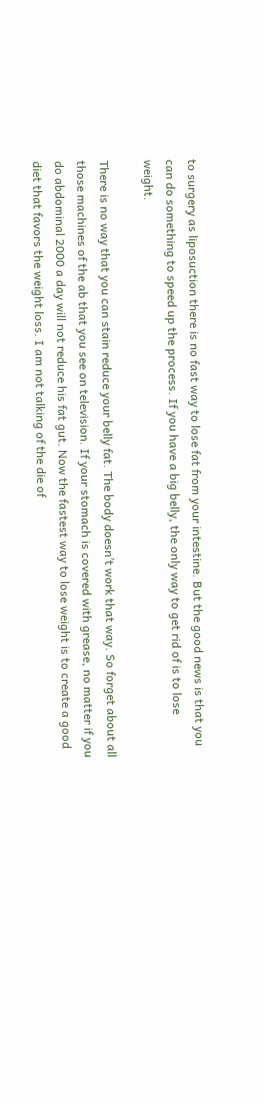to surgery as liposuction there is no fast way to lose fat from your intestine. But the good news is that you can do something to speed up the process. If you have a big belly, the only way to get rid of is to lose weight.

There is no way that you can stain reduce your belly fat. The body doesn’t work that way. So forget about all those machines of the ab that you see on television. If your stomach is covered with grease, no matter if you do abdominal 2000 a day will not reduce his fat gut. Now the fastest way to lose weight is to create a good diet that favors the weight loss. I am not talking of the die of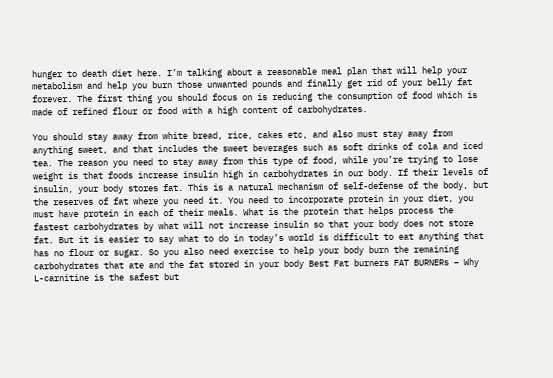hunger to death diet here. I’m talking about a reasonable meal plan that will help your metabolism and help you burn those unwanted pounds and finally get rid of your belly fat forever. The first thing you should focus on is reducing the consumption of food which is made of refined flour or food with a high content of carbohydrates.

You should stay away from white bread, rice, cakes etc, and also must stay away from anything sweet, and that includes the sweet beverages such as soft drinks of cola and iced tea. The reason you need to stay away from this type of food, while you’re trying to lose weight is that foods increase insulin high in carbohydrates in our body. If their levels of insulin, your body stores fat. This is a natural mechanism of self-defense of the body, but the reserves of fat where you need it. You need to incorporate protein in your diet, you must have protein in each of their meals. What is the protein that helps process the fastest carbohydrates by what will not increase insulin so that your body does not store fat. But it is easier to say what to do in today’s world is difficult to eat anything that has no flour or sugar. So you also need exercise to help your body burn the remaining carbohydrates that ate and the fat stored in your body Best Fat burners FAT BURNERs – Why L-carnitine is the safest but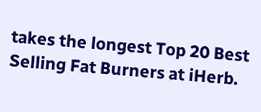takes the longest Top 20 Best Selling Fat Burners at iHerb.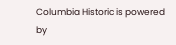Columbia Historic is powered by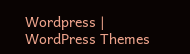Wordpress | WordPress Themes